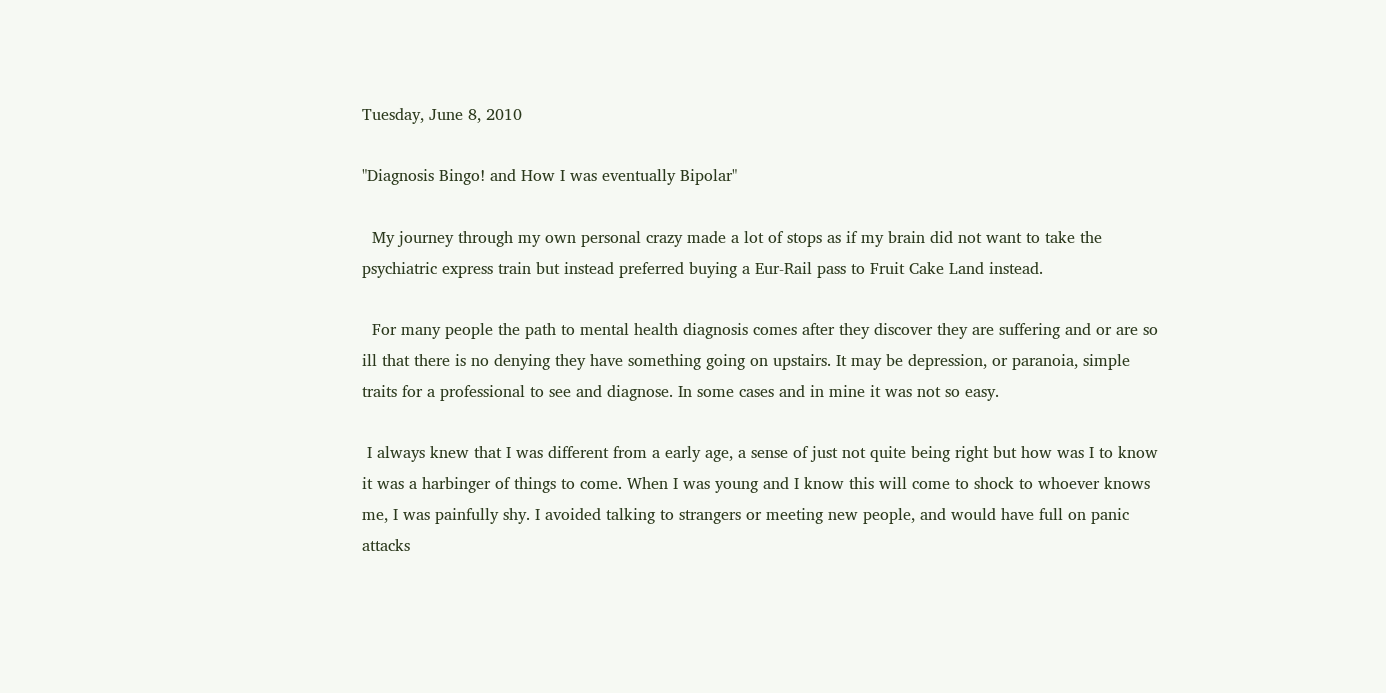Tuesday, June 8, 2010

"Diagnosis Bingo! and How I was eventually Bipolar"

  My journey through my own personal crazy made a lot of stops as if my brain did not want to take the psychiatric express train but instead preferred buying a Eur-Rail pass to Fruit Cake Land instead.

  For many people the path to mental health diagnosis comes after they discover they are suffering and or are so ill that there is no denying they have something going on upstairs. It may be depression, or paranoia, simple traits for a professional to see and diagnose. In some cases and in mine it was not so easy.

 I always knew that I was different from a early age, a sense of just not quite being right but how was I to know it was a harbinger of things to come. When I was young and I know this will come to shock to whoever knows me, I was painfully shy. I avoided talking to strangers or meeting new people, and would have full on panic attacks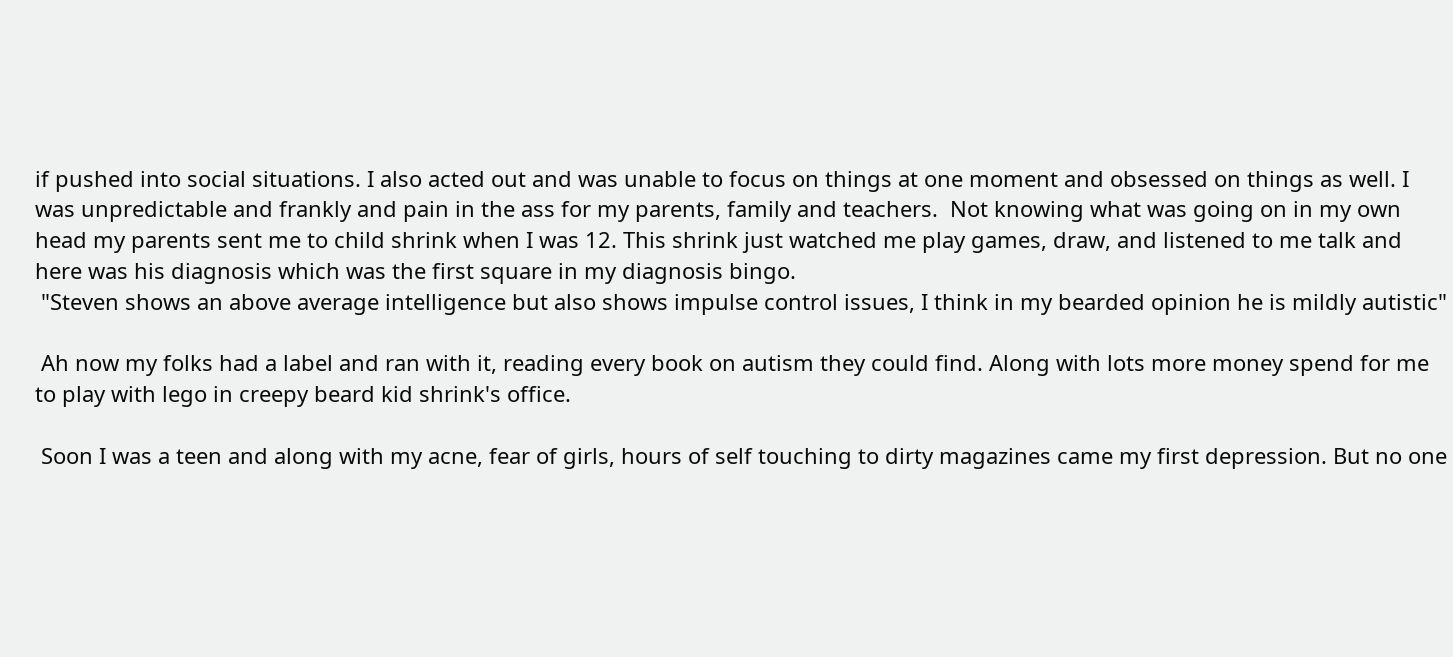if pushed into social situations. I also acted out and was unable to focus on things at one moment and obsessed on things as well. I was unpredictable and frankly and pain in the ass for my parents, family and teachers.  Not knowing what was going on in my own head my parents sent me to child shrink when I was 12. This shrink just watched me play games, draw, and listened to me talk and here was his diagnosis which was the first square in my diagnosis bingo.
 "Steven shows an above average intelligence but also shows impulse control issues, I think in my bearded opinion he is mildly autistic"

 Ah now my folks had a label and ran with it, reading every book on autism they could find. Along with lots more money spend for me to play with lego in creepy beard kid shrink's office.

 Soon I was a teen and along with my acne, fear of girls, hours of self touching to dirty magazines came my first depression. But no one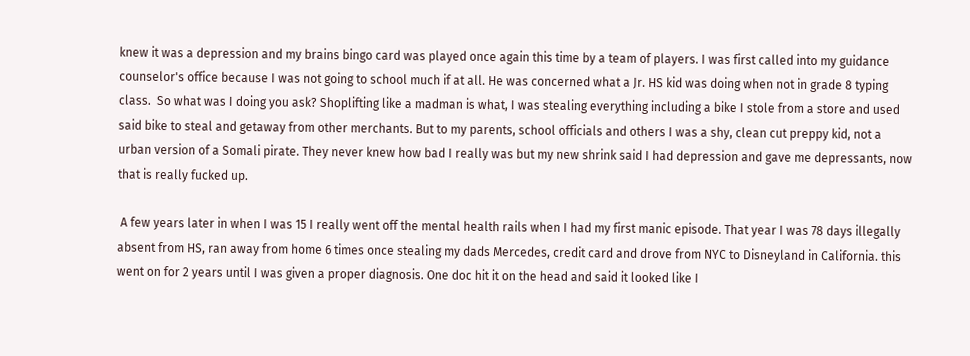knew it was a depression and my brains bingo card was played once again this time by a team of players. I was first called into my guidance counselor's office because I was not going to school much if at all. He was concerned what a Jr. HS kid was doing when not in grade 8 typing class.  So what was I doing you ask? Shoplifting like a madman is what, I was stealing everything including a bike I stole from a store and used said bike to steal and getaway from other merchants. But to my parents, school officials and others I was a shy, clean cut preppy kid, not a urban version of a Somali pirate. They never knew how bad I really was but my new shrink said I had depression and gave me depressants, now that is really fucked up.

 A few years later in when I was 15 I really went off the mental health rails when I had my first manic episode. That year I was 78 days illegally absent from HS, ran away from home 6 times once stealing my dads Mercedes, credit card and drove from NYC to Disneyland in California. this went on for 2 years until I was given a proper diagnosis. One doc hit it on the head and said it looked like I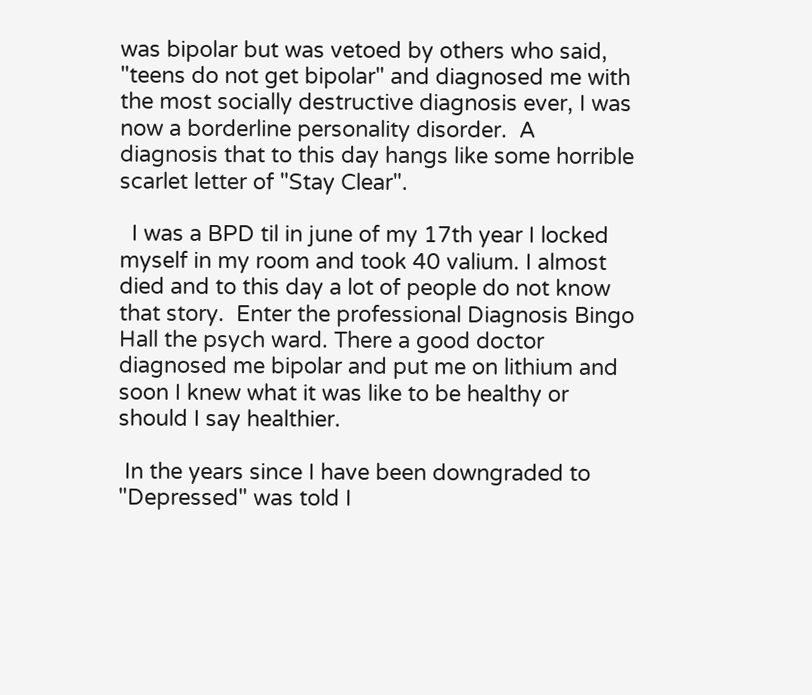was bipolar but was vetoed by others who said, "teens do not get bipolar" and diagnosed me with the most socially destructive diagnosis ever, I was now a borderline personality disorder.  A diagnosis that to this day hangs like some horrible scarlet letter of "Stay Clear".

  I was a BPD til in june of my 17th year I locked myself in my room and took 40 valium. I almost died and to this day a lot of people do not know that story.  Enter the professional Diagnosis Bingo Hall the psych ward. There a good doctor diagnosed me bipolar and put me on lithium and soon I knew what it was like to be healthy or should I say healthier.

 In the years since I have been downgraded to "Depressed" was told I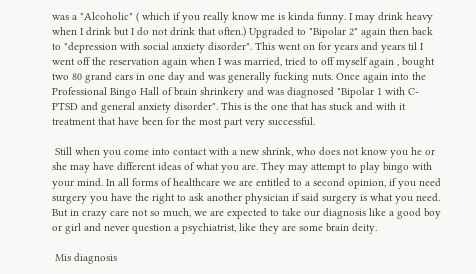was a "Alcoholic" ( which if you really know me is kinda funny. I may drink heavy when I drink but I do not drink that often.) Upgraded to "Bipolar 2" again then back to "depression with social anxiety disorder". This went on for years and years til I went off the reservation again when I was married, tried to off myself again , bought two 80 grand cars in one day and was generally fucking nuts. Once again into the Professional Bingo Hall of brain shrinkery and was diagnosed "Bipolar 1 with C-PTSD and general anxiety disorder". This is the one that has stuck and with it treatment that have been for the most part very successful.

 Still when you come into contact with a new shrink, who does not know you he or she may have different ideas of what you are. They may attempt to play bingo with your mind. In all forms of healthcare we are entitled to a second opinion, if you need surgery you have the right to ask another physician if said surgery is what you need. But in crazy care not so much, we are expected to take our diagnosis like a good boy or girl and never question a psychiatrist, like they are some brain deity.

 Mis diagnosis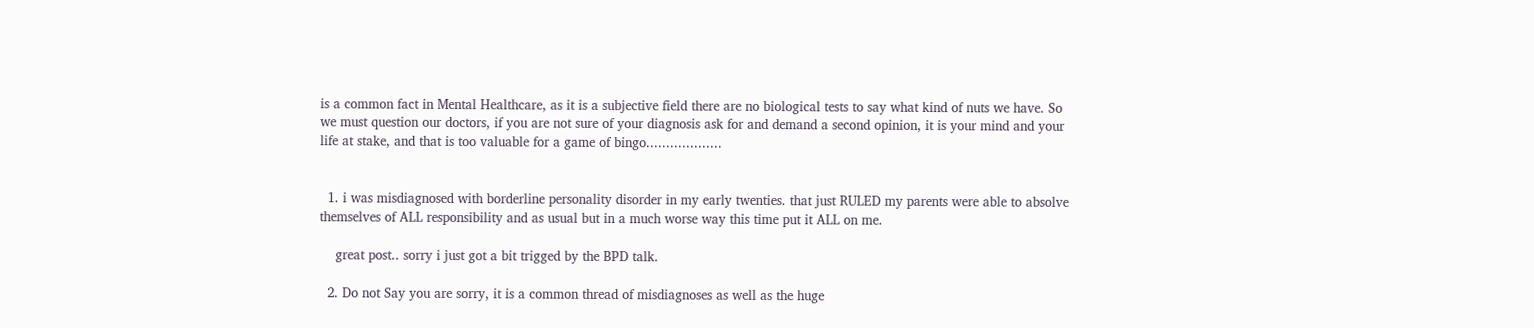is a common fact in Mental Healthcare, as it is a subjective field there are no biological tests to say what kind of nuts we have. So we must question our doctors, if you are not sure of your diagnosis ask for and demand a second opinion, it is your mind and your life at stake, and that is too valuable for a game of bingo...................


  1. i was misdiagnosed with borderline personality disorder in my early twenties. that just RULED my parents were able to absolve themselves of ALL responsibility and as usual but in a much worse way this time put it ALL on me.

    great post.. sorry i just got a bit trigged by the BPD talk.

  2. Do not Say you are sorry, it is a common thread of misdiagnoses as well as the huge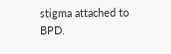stigma attached to BPD.